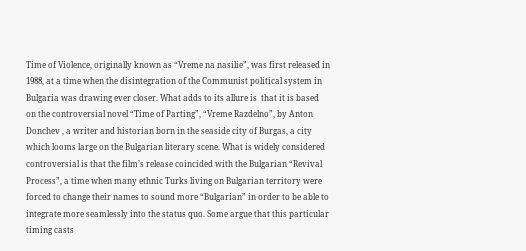Time of Violence, originally known as “Vreme na nasilie”, was first released in 1988, at a time when the disintegration of the Communist political system in Bulgaria was drawing ever closer. What adds to its allure is  that it is based on the controversial novel “Time of Parting”, “Vreme Razdelno”, by Anton Donchev , a writer and historian born in the seaside city of Burgas, a city which looms large on the Bulgarian literary scene. What is widely considered controversial is that the film’s release coincided with the Bulgarian “Revival Process”, a time when many ethnic Turks living on Bulgarian territory were forced to change their names to sound more “Bulgarian” in order to be able to integrate more seamlessly into the status quo. Some argue that this particular timing casts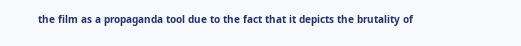the film as a propaganda tool due to the fact that it depicts the brutality of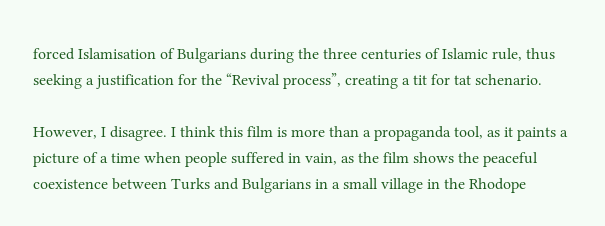forced Islamisation of Bulgarians during the three centuries of Islamic rule, thus seeking a justification for the “Revival process”, creating a tit for tat schenario.

However, I disagree. I think this film is more than a propaganda tool, as it paints a picture of a time when people suffered in vain, as the film shows the peaceful coexistence between Turks and Bulgarians in a small village in the Rhodope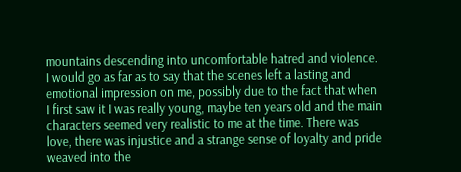mountains descending into uncomfortable hatred and violence. I would go as far as to say that the scenes left a lasting and emotional impression on me, possibly due to the fact that when I first saw it I was really young, maybe ten years old and the main characters seemed very realistic to me at the time. There was love, there was injustice and a strange sense of loyalty and pride weaved into the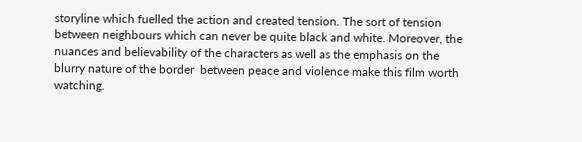storyline which fuelled the action and created tension. The sort of tension between neighbours which can never be quite black and white. Moreover, the nuances and believability of the characters as well as the emphasis on the blurry nature of the border  between peace and violence make this film worth watching.